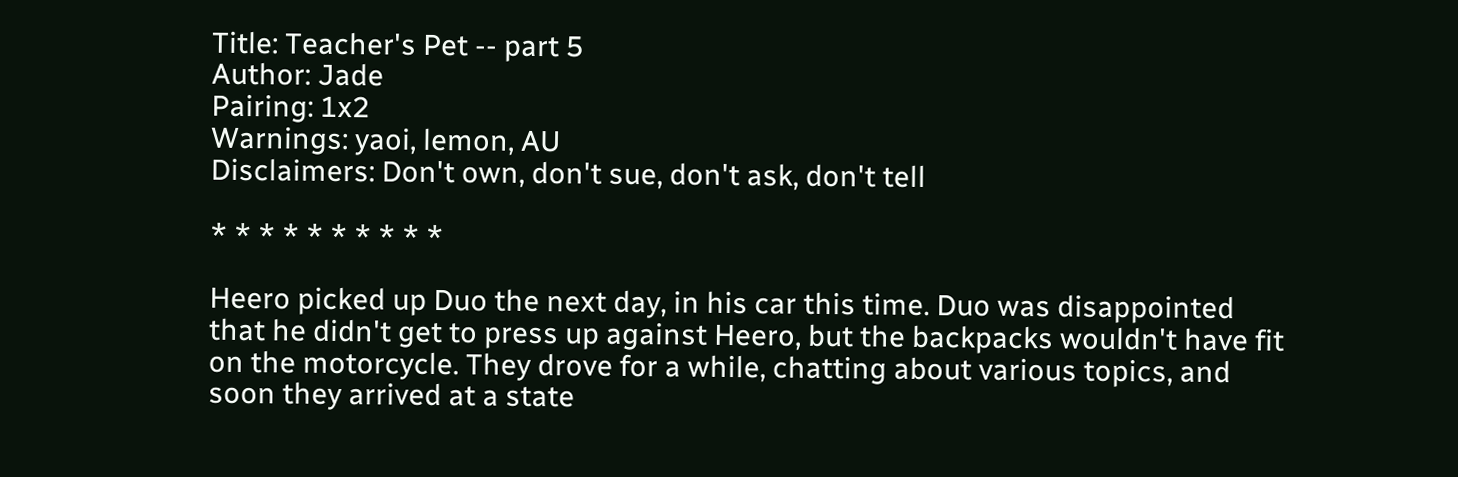Title: Teacher's Pet -- part 5
Author: Jade
Pairing: 1x2
Warnings: yaoi, lemon, AU
Disclaimers: Don't own, don't sue, don't ask, don't tell

* * * * * * * * * *

Heero picked up Duo the next day, in his car this time. Duo was disappointed that he didn't get to press up against Heero, but the backpacks wouldn't have fit on the motorcycle. They drove for a while, chatting about various topics, and soon they arrived at a state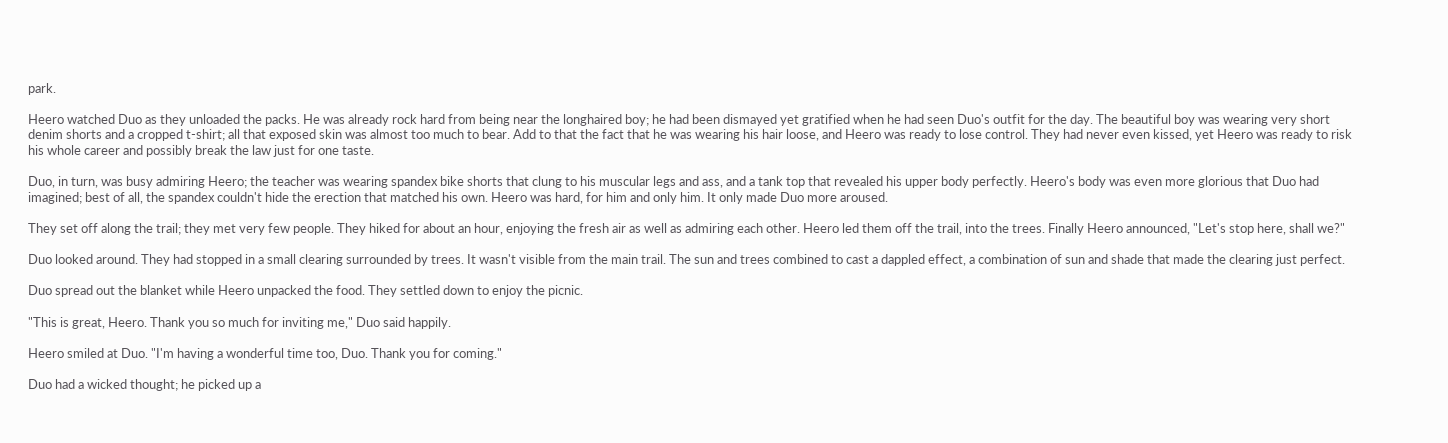park.

Heero watched Duo as they unloaded the packs. He was already rock hard from being near the longhaired boy; he had been dismayed yet gratified when he had seen Duo's outfit for the day. The beautiful boy was wearing very short denim shorts and a cropped t-shirt; all that exposed skin was almost too much to bear. Add to that the fact that he was wearing his hair loose, and Heero was ready to lose control. They had never even kissed, yet Heero was ready to risk his whole career and possibly break the law just for one taste.

Duo, in turn, was busy admiring Heero; the teacher was wearing spandex bike shorts that clung to his muscular legs and ass, and a tank top that revealed his upper body perfectly. Heero's body was even more glorious that Duo had imagined; best of all, the spandex couldn't hide the erection that matched his own. Heero was hard, for him and only him. It only made Duo more aroused.

They set off along the trail; they met very few people. They hiked for about an hour, enjoying the fresh air as well as admiring each other. Heero led them off the trail, into the trees. Finally Heero announced, "Let's stop here, shall we?"

Duo looked around. They had stopped in a small clearing surrounded by trees. It wasn't visible from the main trail. The sun and trees combined to cast a dappled effect, a combination of sun and shade that made the clearing just perfect.

Duo spread out the blanket while Heero unpacked the food. They settled down to enjoy the picnic.

"This is great, Heero. Thank you so much for inviting me," Duo said happily.

Heero smiled at Duo. "I'm having a wonderful time too, Duo. Thank you for coming."

Duo had a wicked thought; he picked up a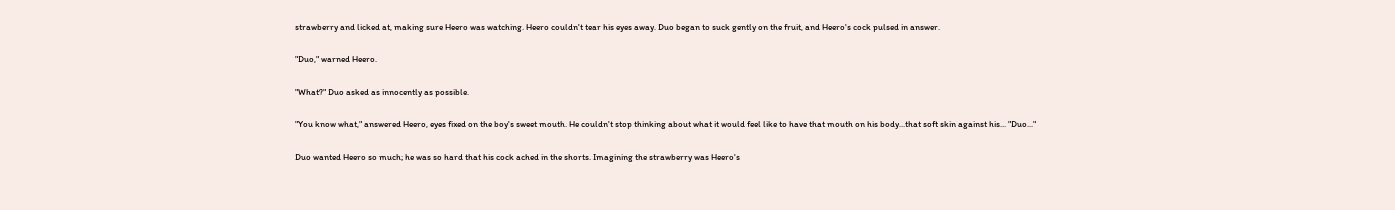strawberry and licked at, making sure Heero was watching. Heero couldn't tear his eyes away. Duo began to suck gently on the fruit, and Heero's cock pulsed in answer.

"Duo," warned Heero.

"What?" Duo asked as innocently as possible.

"You know what," answered Heero, eyes fixed on the boy's sweet mouth. He couldn't stop thinking about what it would feel like to have that mouth on his body...that soft skin against his... "Duo..."

Duo wanted Heero so much; he was so hard that his cock ached in the shorts. Imagining the strawberry was Heero's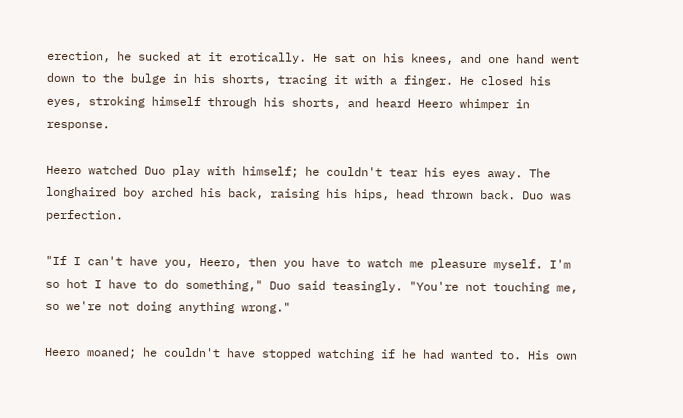erection, he sucked at it erotically. He sat on his knees, and one hand went down to the bulge in his shorts, tracing it with a finger. He closed his eyes, stroking himself through his shorts, and heard Heero whimper in response.

Heero watched Duo play with himself; he couldn't tear his eyes away. The longhaired boy arched his back, raising his hips, head thrown back. Duo was perfection.

"If I can't have you, Heero, then you have to watch me pleasure myself. I'm so hot I have to do something," Duo said teasingly. "You're not touching me, so we're not doing anything wrong."

Heero moaned; he couldn't have stopped watching if he had wanted to. His own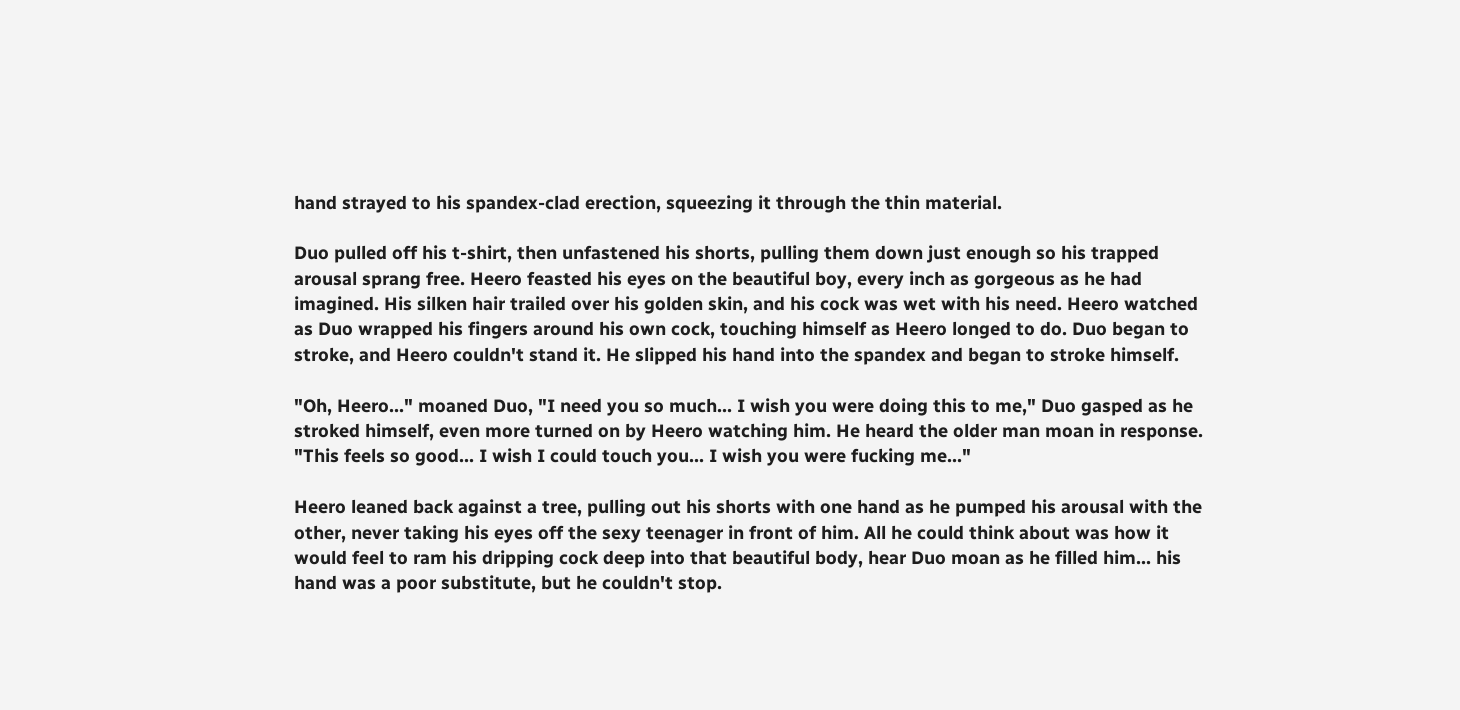hand strayed to his spandex-clad erection, squeezing it through the thin material.

Duo pulled off his t-shirt, then unfastened his shorts, pulling them down just enough so his trapped arousal sprang free. Heero feasted his eyes on the beautiful boy, every inch as gorgeous as he had imagined. His silken hair trailed over his golden skin, and his cock was wet with his need. Heero watched as Duo wrapped his fingers around his own cock, touching himself as Heero longed to do. Duo began to stroke, and Heero couldn't stand it. He slipped his hand into the spandex and began to stroke himself.

"Oh, Heero..." moaned Duo, "I need you so much... I wish you were doing this to me," Duo gasped as he stroked himself, even more turned on by Heero watching him. He heard the older man moan in response. "This feels so good... I wish I could touch you... I wish you were fucking me..."

Heero leaned back against a tree, pulling out his shorts with one hand as he pumped his arousal with the other, never taking his eyes off the sexy teenager in front of him. All he could think about was how it would feel to ram his dripping cock deep into that beautiful body, hear Duo moan as he filled him... his hand was a poor substitute, but he couldn't stop.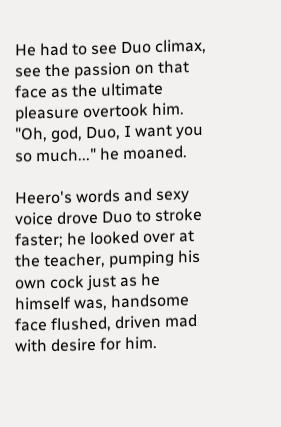He had to see Duo climax, see the passion on that face as the ultimate pleasure overtook him. "Oh, god, Duo, I want you so much..." he moaned.

Heero's words and sexy voice drove Duo to stroke faster; he looked over at the teacher, pumping his own cock just as he himself was, handsome face flushed, driven mad with desire for him.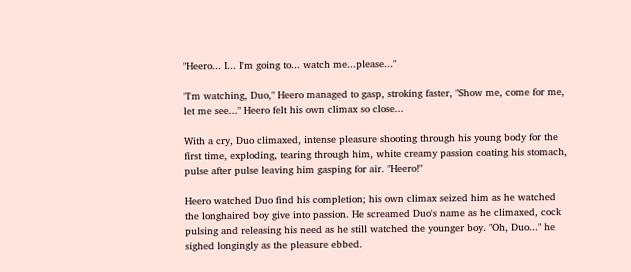"Heero... I... I'm going to... watch me...please..."

"I'm watching, Duo," Heero managed to gasp, stroking faster, "Show me, come for me, let me see..." Heero felt his own climax so close...

With a cry, Duo climaxed, intense pleasure shooting through his young body for the first time, exploding, tearing through him, white creamy passion coating his stomach, pulse after pulse leaving him gasping for air. "Heero!"

Heero watched Duo find his completion; his own climax seized him as he watched the longhaired boy give into passion. He screamed Duo's name as he climaxed, cock pulsing and releasing his need as he still watched the younger boy. "Oh, Duo..." he sighed longingly as the pleasure ebbed.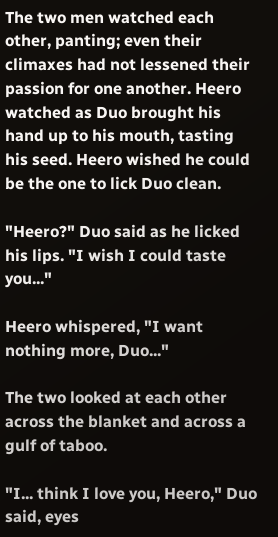The two men watched each other, panting; even their climaxes had not lessened their passion for one another. Heero watched as Duo brought his hand up to his mouth, tasting his seed. Heero wished he could be the one to lick Duo clean.

"Heero?" Duo said as he licked his lips. "I wish I could taste you..."

Heero whispered, "I want nothing more, Duo..."

The two looked at each other across the blanket and across a gulf of taboo.

"I... think I love you, Heero," Duo said, eyes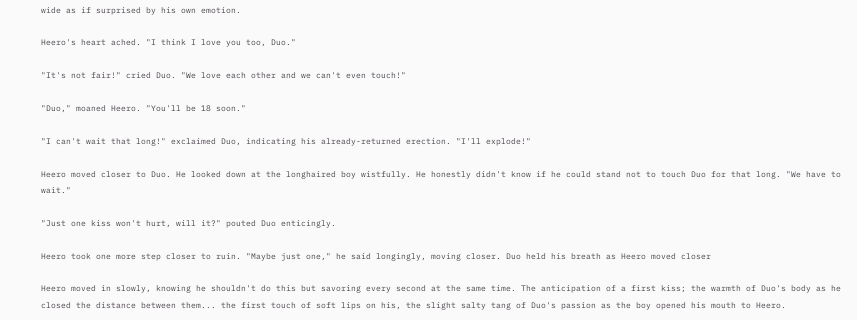wide as if surprised by his own emotion.

Heero's heart ached. "I think I love you too, Duo."

"It's not fair!" cried Duo. "We love each other and we can't even touch!"

"Duo," moaned Heero. "You'll be 18 soon."

"I can't wait that long!" exclaimed Duo, indicating his already-returned erection. "I'll explode!"

Heero moved closer to Duo. He looked down at the longhaired boy wistfully. He honestly didn't know if he could stand not to touch Duo for that long. "We have to wait."

"Just one kiss won't hurt, will it?" pouted Duo enticingly.

Heero took one more step closer to ruin. "Maybe just one," he said longingly, moving closer. Duo held his breath as Heero moved closer

Heero moved in slowly, knowing he shouldn't do this but savoring every second at the same time. The anticipation of a first kiss; the warmth of Duo's body as he closed the distance between them... the first touch of soft lips on his, the slight salty tang of Duo's passion as the boy opened his mouth to Heero.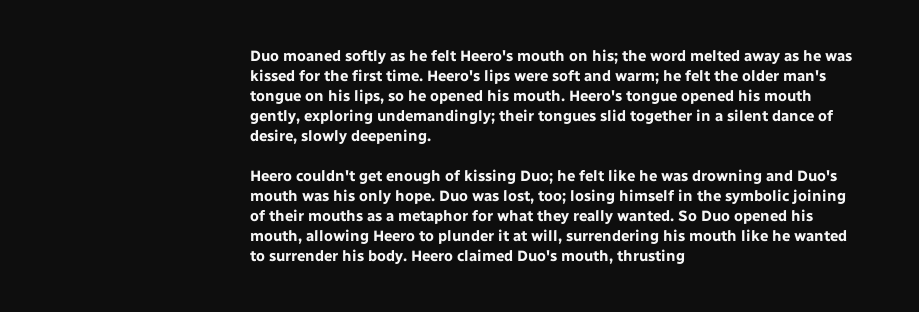Duo moaned softly as he felt Heero's mouth on his; the word melted away as he was kissed for the first time. Heero's lips were soft and warm; he felt the older man's tongue on his lips, so he opened his mouth. Heero's tongue opened his mouth gently, exploring undemandingly; their tongues slid together in a silent dance of desire, slowly deepening.

Heero couldn't get enough of kissing Duo; he felt like he was drowning and Duo's mouth was his only hope. Duo was lost, too; losing himself in the symbolic joining of their mouths as a metaphor for what they really wanted. So Duo opened his mouth, allowing Heero to plunder it at will, surrendering his mouth like he wanted to surrender his body. Heero claimed Duo's mouth, thrusting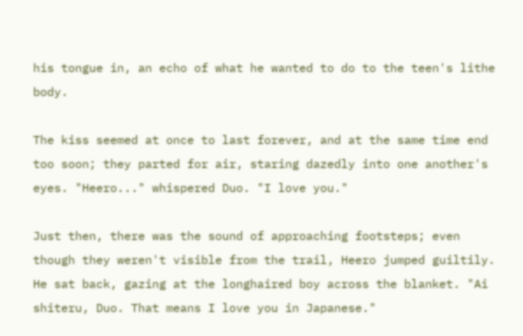his tongue in, an echo of what he wanted to do to the teen's lithe body.

The kiss seemed at once to last forever, and at the same time end too soon; they parted for air, staring dazedly into one another's eyes. "Heero..." whispered Duo. "I love you."

Just then, there was the sound of approaching footsteps; even though they weren't visible from the trail, Heero jumped guiltily. He sat back, gazing at the longhaired boy across the blanket. "Ai shiteru, Duo. That means I love you in Japanese."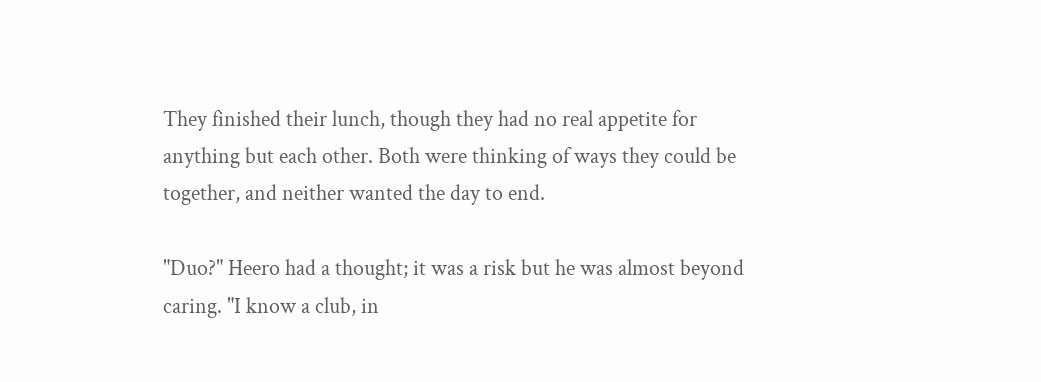They finished their lunch, though they had no real appetite for anything but each other. Both were thinking of ways they could be together, and neither wanted the day to end.

"Duo?" Heero had a thought; it was a risk but he was almost beyond caring. "I know a club, in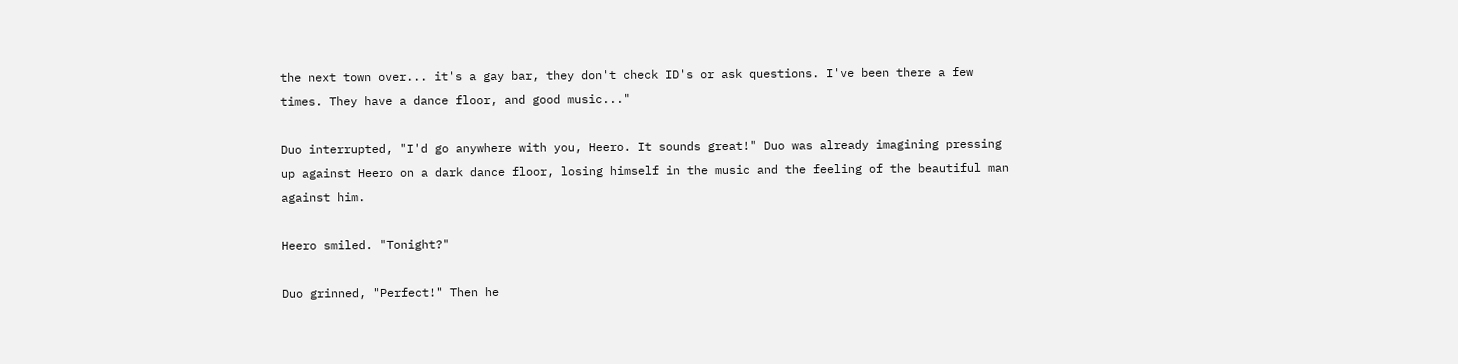the next town over... it's a gay bar, they don't check ID's or ask questions. I've been there a few times. They have a dance floor, and good music..."

Duo interrupted, "I'd go anywhere with you, Heero. It sounds great!" Duo was already imagining pressing up against Heero on a dark dance floor, losing himself in the music and the feeling of the beautiful man against him.

Heero smiled. "Tonight?"

Duo grinned, "Perfect!" Then he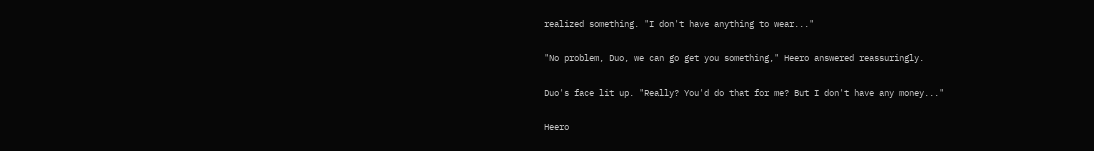realized something. "I don't have anything to wear..."

"No problem, Duo, we can go get you something," Heero answered reassuringly.

Duo's face lit up. "Really? You'd do that for me? But I don't have any money..."

Heero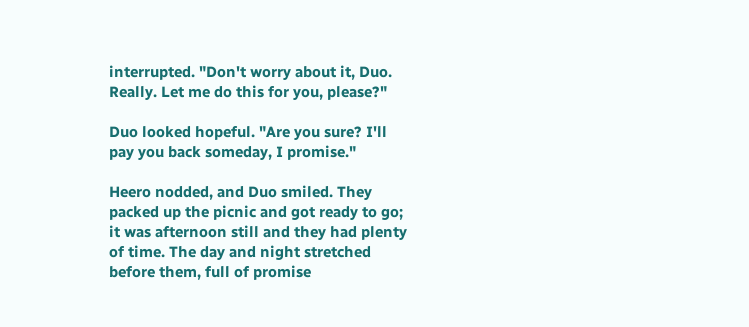interrupted. "Don't worry about it, Duo. Really. Let me do this for you, please?"

Duo looked hopeful. "Are you sure? I'll pay you back someday, I promise."

Heero nodded, and Duo smiled. They packed up the picnic and got ready to go; it was afternoon still and they had plenty of time. The day and night stretched before them, full of promise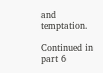and temptation.

Continued in part 6